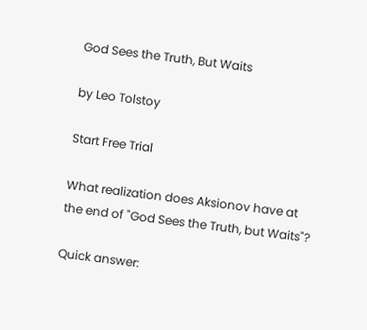God Sees the Truth, But Waits

by Leo Tolstoy

Start Free Trial

What realization does Aksionov have at the end of "God Sees the Truth, but Waits"?

Quick answer: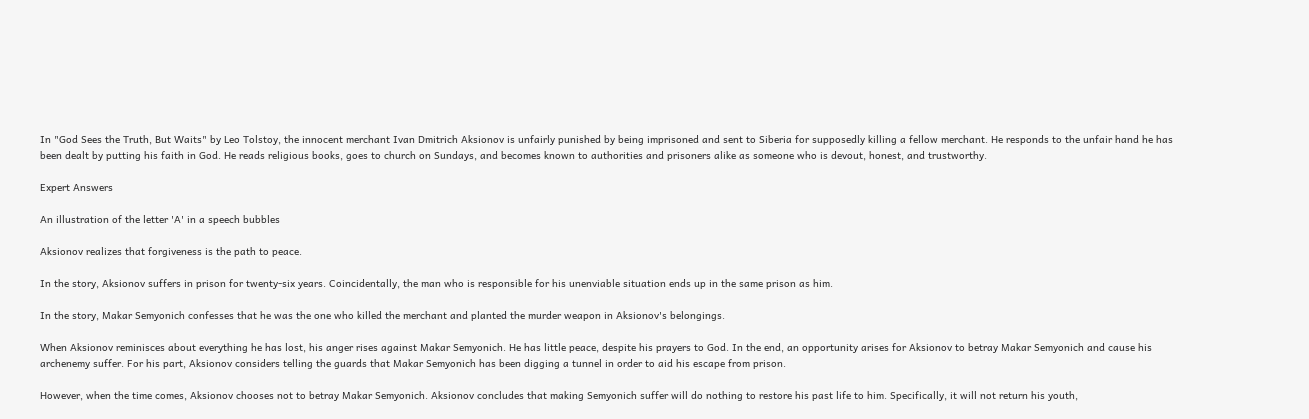In "God Sees the Truth, But Waits" by Leo Tolstoy, the innocent merchant Ivan Dmitrich Aksionov is unfairly punished by being imprisoned and sent to Siberia for supposedly killing a fellow merchant. He responds to the unfair hand he has been dealt by putting his faith in God. He reads religious books, goes to church on Sundays, and becomes known to authorities and prisoners alike as someone who is devout, honest, and trustworthy.

Expert Answers

An illustration of the letter 'A' in a speech bubbles

Aksionov realizes that forgiveness is the path to peace.

In the story, Aksionov suffers in prison for twenty-six years. Coincidentally, the man who is responsible for his unenviable situation ends up in the same prison as him.

In the story, Makar Semyonich confesses that he was the one who killed the merchant and planted the murder weapon in Aksionov's belongings.

When Aksionov reminisces about everything he has lost, his anger rises against Makar Semyonich. He has little peace, despite his prayers to God. In the end, an opportunity arises for Aksionov to betray Makar Semyonich and cause his archenemy suffer. For his part, Aksionov considers telling the guards that Makar Semyonich has been digging a tunnel in order to aid his escape from prison.

However, when the time comes, Aksionov chooses not to betray Makar Semyonich. Aksionov concludes that making Semyonich suffer will do nothing to restore his past life to him. Specifically, it will not return his youth,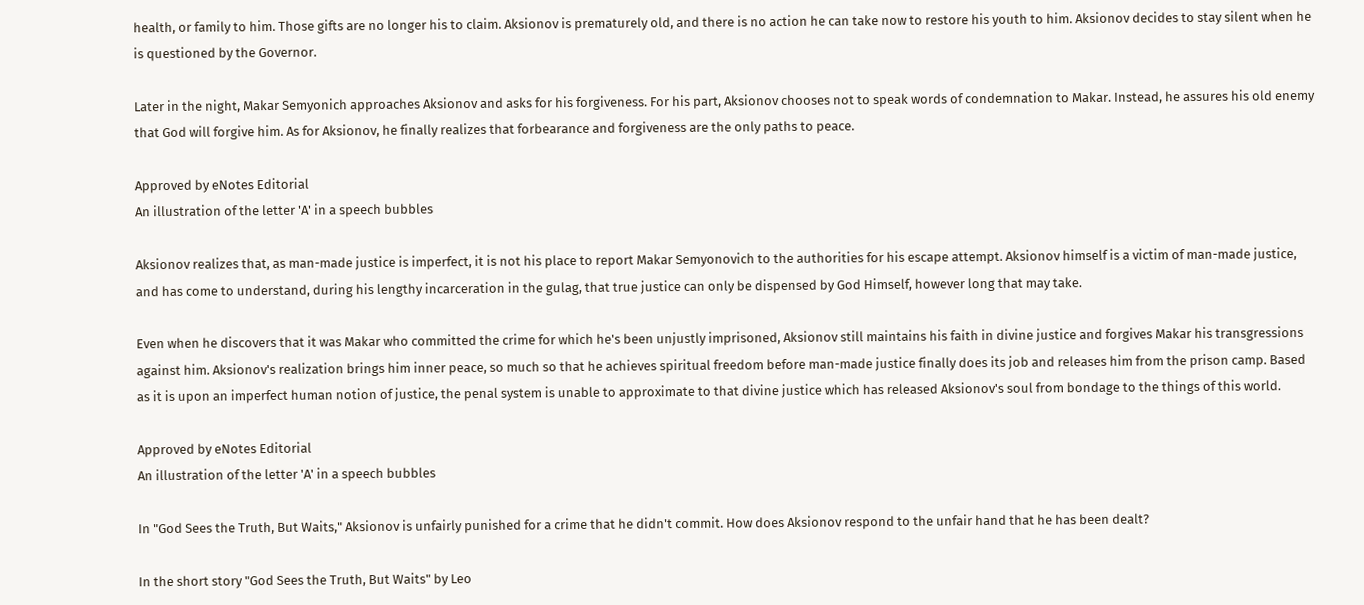health, or family to him. Those gifts are no longer his to claim. Aksionov is prematurely old, and there is no action he can take now to restore his youth to him. Aksionov decides to stay silent when he is questioned by the Governor.

Later in the night, Makar Semyonich approaches Aksionov and asks for his forgiveness. For his part, Aksionov chooses not to speak words of condemnation to Makar. Instead, he assures his old enemy that God will forgive him. As for Aksionov, he finally realizes that forbearance and forgiveness are the only paths to peace.

Approved by eNotes Editorial
An illustration of the letter 'A' in a speech bubbles

Aksionov realizes that, as man-made justice is imperfect, it is not his place to report Makar Semyonovich to the authorities for his escape attempt. Aksionov himself is a victim of man-made justice, and has come to understand, during his lengthy incarceration in the gulag, that true justice can only be dispensed by God Himself, however long that may take.

Even when he discovers that it was Makar who committed the crime for which he's been unjustly imprisoned, Aksionov still maintains his faith in divine justice and forgives Makar his transgressions against him. Aksionov's realization brings him inner peace, so much so that he achieves spiritual freedom before man-made justice finally does its job and releases him from the prison camp. Based as it is upon an imperfect human notion of justice, the penal system is unable to approximate to that divine justice which has released Aksionov's soul from bondage to the things of this world.

Approved by eNotes Editorial
An illustration of the letter 'A' in a speech bubbles

In "God Sees the Truth, But Waits," Aksionov is unfairly punished for a crime that he didn't commit. How does Aksionov respond to the unfair hand that he has been dealt?

In the short story "God Sees the Truth, But Waits" by Leo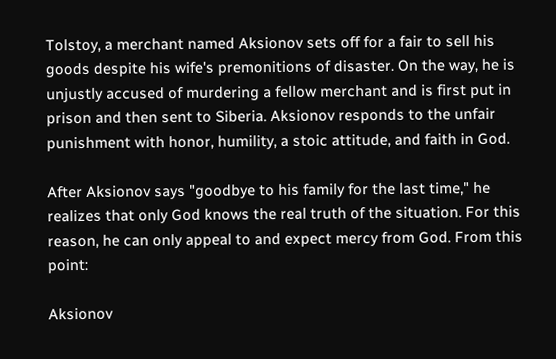Tolstoy, a merchant named Aksionov sets off for a fair to sell his goods despite his wife's premonitions of disaster. On the way, he is unjustly accused of murdering a fellow merchant and is first put in prison and then sent to Siberia. Aksionov responds to the unfair punishment with honor, humility, a stoic attitude, and faith in God.

After Aksionov says "goodbye to his family for the last time," he realizes that only God knows the real truth of the situation. For this reason, he can only appeal to and expect mercy from God. From this point:

Aksionov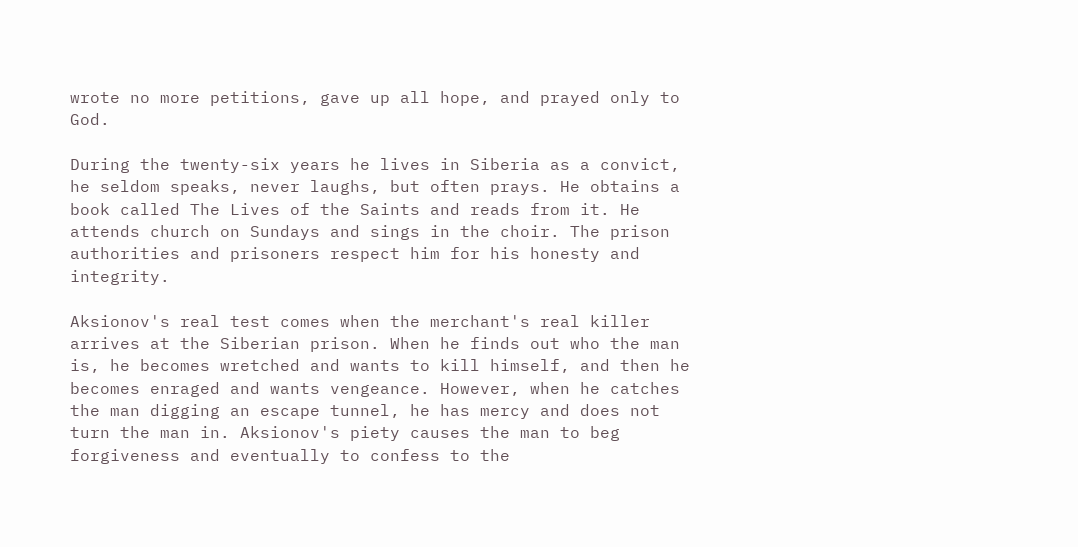wrote no more petitions, gave up all hope, and prayed only to God.

During the twenty-six years he lives in Siberia as a convict, he seldom speaks, never laughs, but often prays. He obtains a book called The Lives of the Saints and reads from it. He attends church on Sundays and sings in the choir. The prison authorities and prisoners respect him for his honesty and integrity.

Aksionov's real test comes when the merchant's real killer arrives at the Siberian prison. When he finds out who the man is, he becomes wretched and wants to kill himself, and then he becomes enraged and wants vengeance. However, when he catches the man digging an escape tunnel, he has mercy and does not turn the man in. Aksionov's piety causes the man to beg forgiveness and eventually to confess to the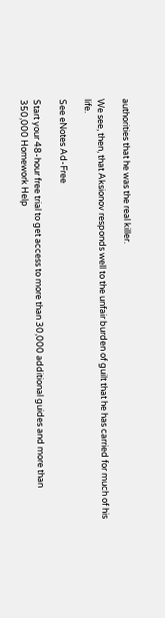authorities that he was the real killer.

We see, then, that Aksionov responds well to the unfair burden of guilt that he has carried for much of his life.

See eNotes Ad-Free

Start your 48-hour free trial to get access to more than 30,000 additional guides and more than 350,000 Homework Help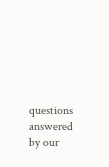questions answered by our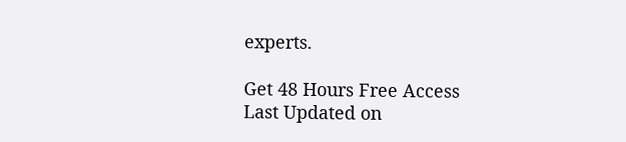experts.

Get 48 Hours Free Access
Last Updated on